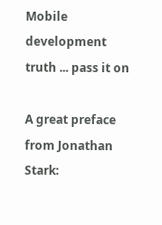Mobile development truth ... pass it on

A great preface from Jonathan Stark: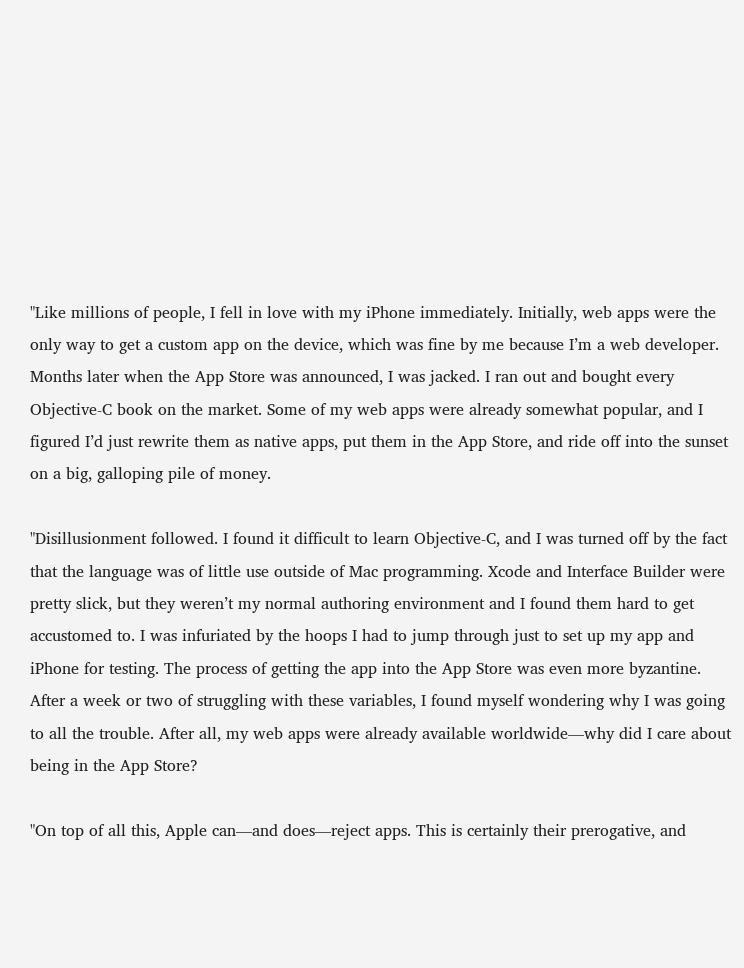"Like millions of people, I fell in love with my iPhone immediately. Initially, web apps were the only way to get a custom app on the device, which was fine by me because I’m a web developer. Months later when the App Store was announced, I was jacked. I ran out and bought every Objective-C book on the market. Some of my web apps were already somewhat popular, and I figured I’d just rewrite them as native apps, put them in the App Store, and ride off into the sunset on a big, galloping pile of money.

"Disillusionment followed. I found it difficult to learn Objective-C, and I was turned off by the fact that the language was of little use outside of Mac programming. Xcode and Interface Builder were pretty slick, but they weren’t my normal authoring environment and I found them hard to get accustomed to. I was infuriated by the hoops I had to jump through just to set up my app and iPhone for testing. The process of getting the app into the App Store was even more byzantine. After a week or two of struggling with these variables, I found myself wondering why I was going to all the trouble. After all, my web apps were already available worldwide—why did I care about being in the App Store?

"On top of all this, Apple can—and does—reject apps. This is certainly their prerogative, and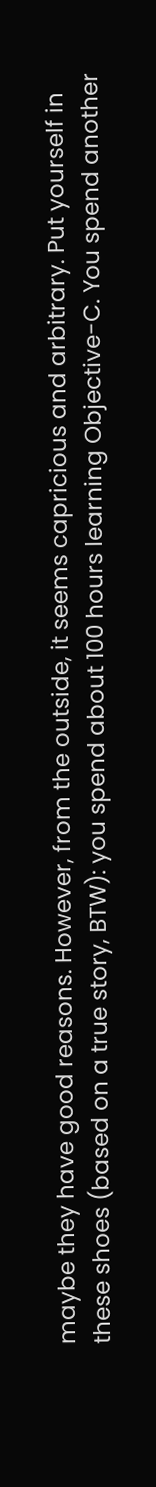maybe they have good reasons. However, from the outside, it seems capricious and arbitrary. Put yourself in these shoes (based on a true story, BTW): you spend about 100 hours learning Objective-C. You spend another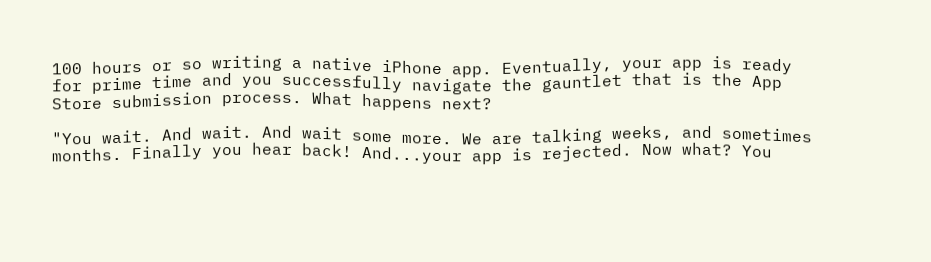100 hours or so writing a native iPhone app. Eventually, your app is ready for prime time and you successfully navigate the gauntlet that is the App Store submission process. What happens next?

"You wait. And wait. And wait some more. We are talking weeks, and sometimes months. Finally you hear back! And...your app is rejected. Now what? You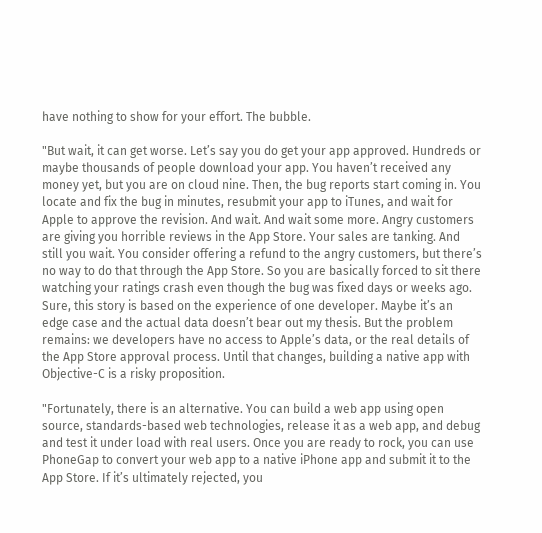have nothing to show for your effort. The bubble.

"But wait, it can get worse. Let’s say you do get your app approved. Hundreds or maybe thousands of people download your app. You haven’t received any money yet, but you are on cloud nine. Then, the bug reports start coming in. You locate and fix the bug in minutes, resubmit your app to iTunes, and wait for Apple to approve the revision. And wait. And wait some more. Angry customers are giving you horrible reviews in the App Store. Your sales are tanking. And still you wait. You consider offering a refund to the angry customers, but there’s no way to do that through the App Store. So you are basically forced to sit there watching your ratings crash even though the bug was fixed days or weeks ago.
Sure, this story is based on the experience of one developer. Maybe it’s an edge case and the actual data doesn’t bear out my thesis. But the problem remains: we developers have no access to Apple’s data, or the real details of the App Store approval process. Until that changes, building a native app with Objective-C is a risky proposition.

"Fortunately, there is an alternative. You can build a web app using open source, standards-based web technologies, release it as a web app, and debug and test it under load with real users. Once you are ready to rock, you can use PhoneGap to convert your web app to a native iPhone app and submit it to the App Store. If it’s ultimately rejected, you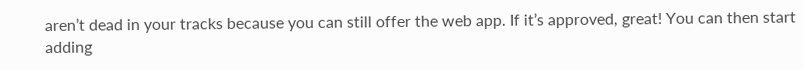aren’t dead in your tracks because you can still offer the web app. If it’s approved, great! You can then start adding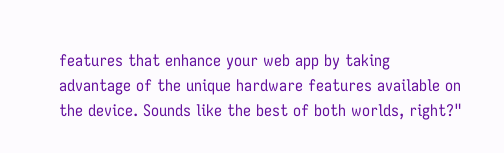features that enhance your web app by taking advantage of the unique hardware features available on the device. Sounds like the best of both worlds, right?"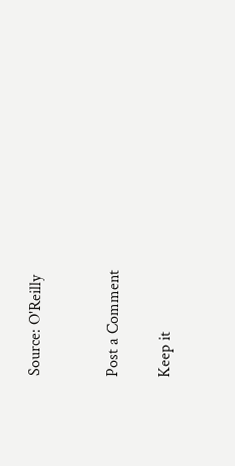Source: O'Reilly


Post a Comment

Keep it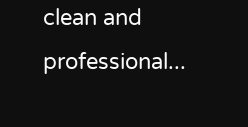clean and professional...